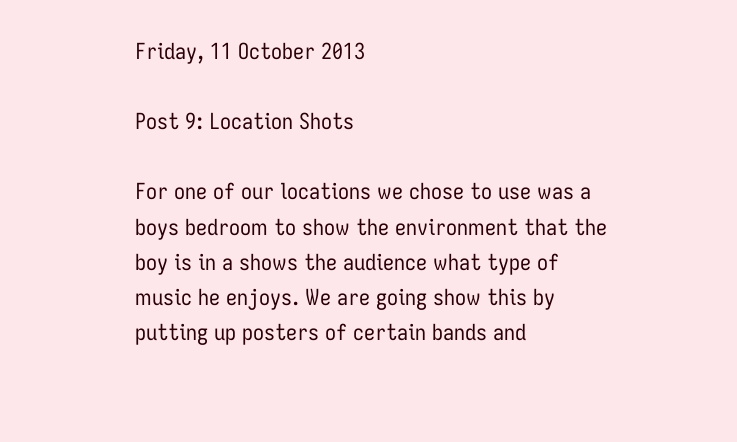Friday, 11 October 2013

Post 9: Location Shots

For one of our locations we chose to use was a boys bedroom to show the environment that the boy is in a shows the audience what type of music he enjoys. We are going show this by putting up posters of certain bands and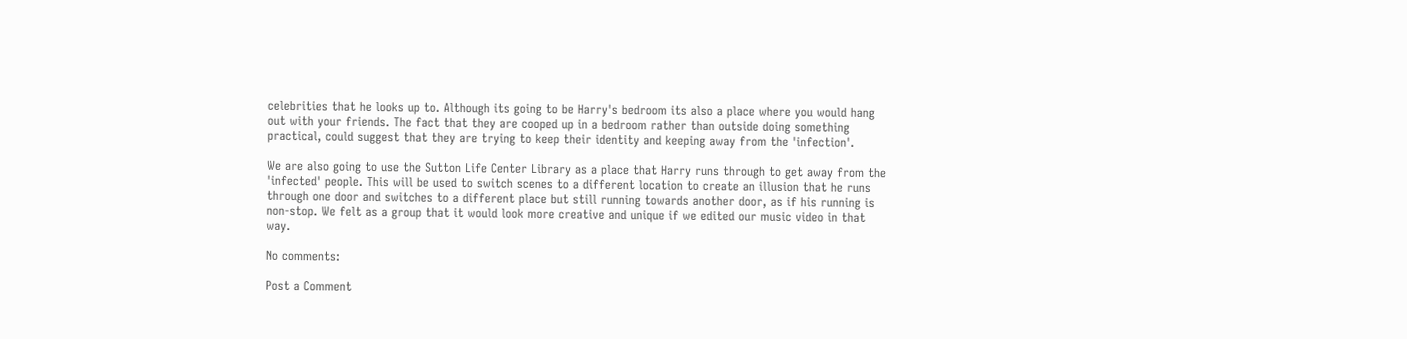celebrities that he looks up to. Although its going to be Harry's bedroom its also a place where you would hang out with your friends. The fact that they are cooped up in a bedroom rather than outside doing something practical, could suggest that they are trying to keep their identity and keeping away from the 'infection'.

We are also going to use the Sutton Life Center Library as a place that Harry runs through to get away from the 'infected' people. This will be used to switch scenes to a different location to create an illusion that he runs through one door and switches to a different place but still running towards another door, as if his running is non-stop. We felt as a group that it would look more creative and unique if we edited our music video in that way.

No comments:

Post a Comment